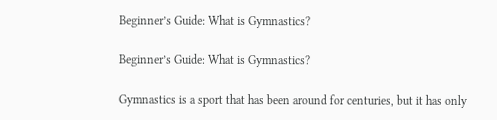Beginner’s Guide: What is Gymnastics?

Beginner’s Guide: What is Gymnastics?

Gymnastics is a sport that has been around for centuries, but it has only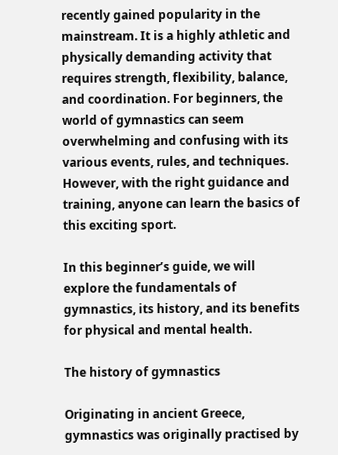recently gained popularity in the mainstream. It is a highly athletic and physically demanding activity that requires strength, flexibility, balance, and coordination. For beginners, the world of gymnastics can seem overwhelming and confusing with its various events, rules, and techniques. However, with the right guidance and training, anyone can learn the basics of this exciting sport.

In this beginner’s guide, we will explore the fundamentals of gymnastics, its history, and its benefits for physical and mental health.

The history of gymnastics

Originating in ancient Greece, gymnastics was originally practised by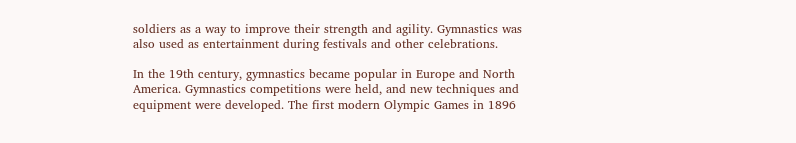soldiers as a way to improve their strength and agility. Gymnastics was also used as entertainment during festivals and other celebrations.

In the 19th century, gymnastics became popular in Europe and North America. Gymnastics competitions were held, and new techniques and equipment were developed. The first modern Olympic Games in 1896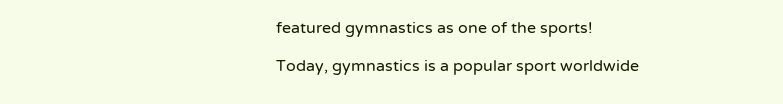featured gymnastics as one of the sports!

Today, gymnastics is a popular sport worldwide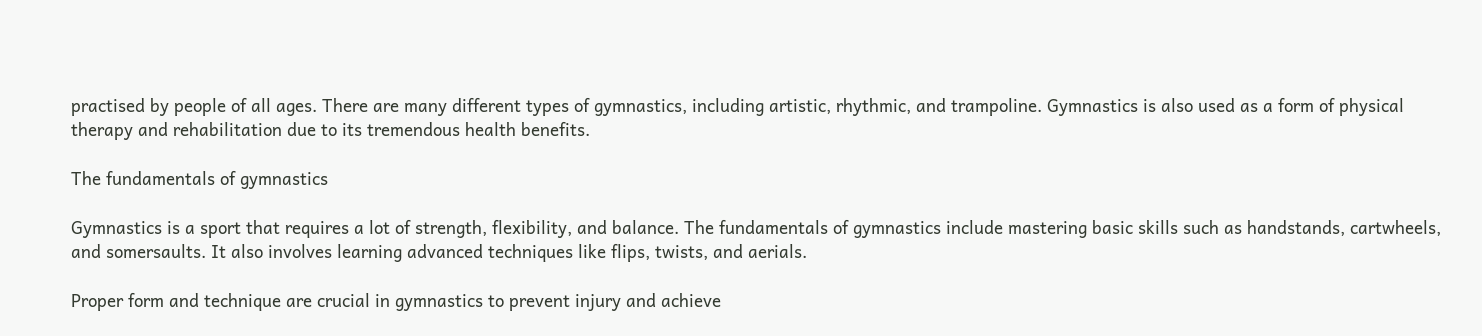practised by people of all ages. There are many different types of gymnastics, including artistic, rhythmic, and trampoline. Gymnastics is also used as a form of physical therapy and rehabilitation due to its tremendous health benefits.

The fundamentals of gymnastics

Gymnastics is a sport that requires a lot of strength, flexibility, and balance. The fundamentals of gymnastics include mastering basic skills such as handstands, cartwheels, and somersaults. It also involves learning advanced techniques like flips, twists, and aerials.

Proper form and technique are crucial in gymnastics to prevent injury and achieve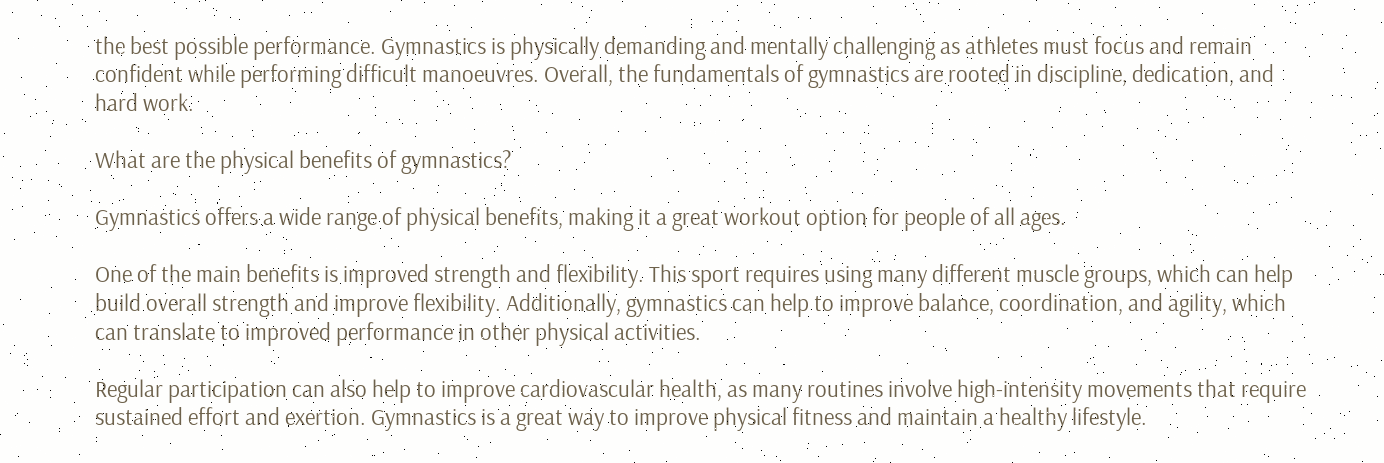the best possible performance. Gymnastics is physically demanding and mentally challenging as athletes must focus and remain confident while performing difficult manoeuvres. Overall, the fundamentals of gymnastics are rooted in discipline, dedication, and hard work.

What are the physical benefits of gymnastics?

Gymnastics offers a wide range of physical benefits, making it a great workout option for people of all ages.

One of the main benefits is improved strength and flexibility. This sport requires using many different muscle groups, which can help build overall strength and improve flexibility. Additionally, gymnastics can help to improve balance, coordination, and agility, which can translate to improved performance in other physical activities.

Regular participation can also help to improve cardiovascular health, as many routines involve high-intensity movements that require sustained effort and exertion. Gymnastics is a great way to improve physical fitness and maintain a healthy lifestyle.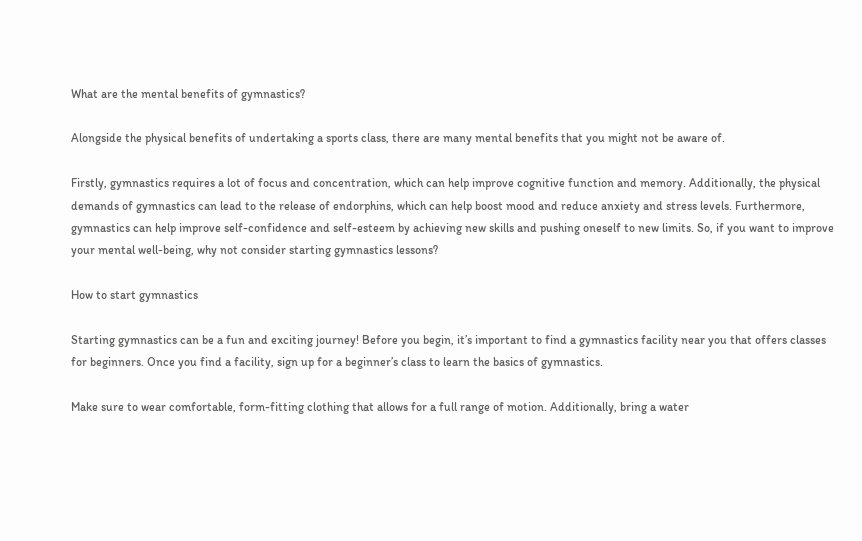What are the mental benefits of gymnastics?

Alongside the physical benefits of undertaking a sports class, there are many mental benefits that you might not be aware of.

Firstly, gymnastics requires a lot of focus and concentration, which can help improve cognitive function and memory. Additionally, the physical demands of gymnastics can lead to the release of endorphins, which can help boost mood and reduce anxiety and stress levels. Furthermore, gymnastics can help improve self-confidence and self-esteem by achieving new skills and pushing oneself to new limits. So, if you want to improve your mental well-being, why not consider starting gymnastics lessons?

How to start gymnastics

Starting gymnastics can be a fun and exciting journey! Before you begin, it’s important to find a gymnastics facility near you that offers classes for beginners. Once you find a facility, sign up for a beginner’s class to learn the basics of gymnastics.

Make sure to wear comfortable, form-fitting clothing that allows for a full range of motion. Additionally, bring a water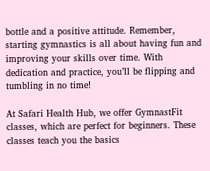bottle and a positive attitude. Remember, starting gymnastics is all about having fun and improving your skills over time. With dedication and practice, you’ll be flipping and tumbling in no time!

At Safari Health Hub, we offer GymnastFit classes, which are perfect for beginners. These classes teach you the basics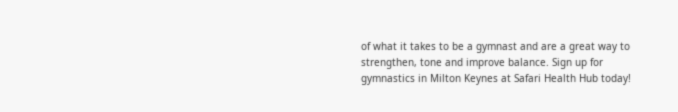of what it takes to be a gymnast and are a great way to strengthen, tone and improve balance. Sign up for gymnastics in Milton Keynes at Safari Health Hub today!